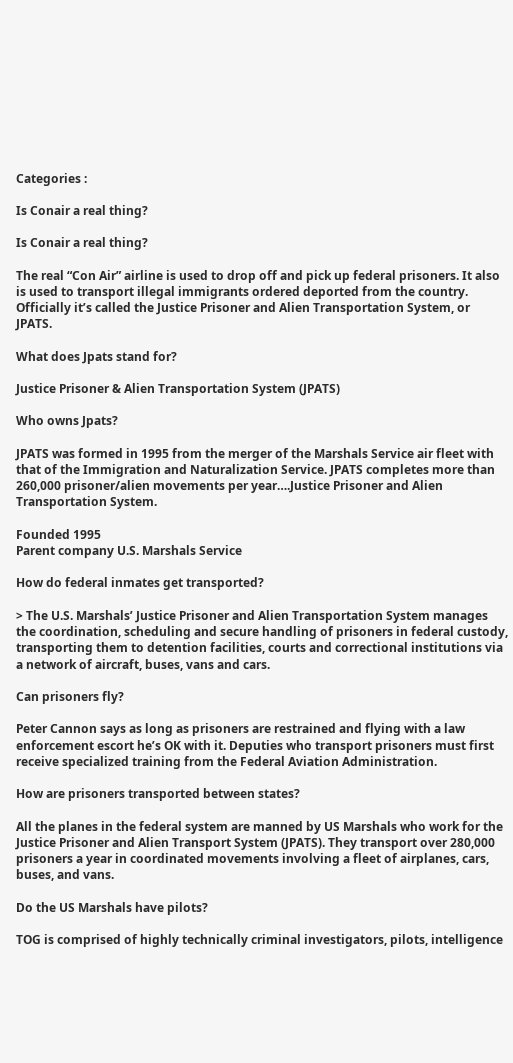Categories :

Is Conair a real thing?

Is Conair a real thing?

The real “Con Air” airline is used to drop off and pick up federal prisoners. It also is used to transport illegal immigrants ordered deported from the country. Officially it’s called the Justice Prisoner and Alien Transportation System, or JPATS.

What does Jpats stand for?

Justice Prisoner & Alien Transportation System (JPATS)

Who owns Jpats?

JPATS was formed in 1995 from the merger of the Marshals Service air fleet with that of the Immigration and Naturalization Service. JPATS completes more than 260,000 prisoner/alien movements per year….Justice Prisoner and Alien Transportation System.

Founded 1995
Parent company U.S. Marshals Service

How do federal inmates get transported?

> The U.S. Marshals’ Justice Prisoner and Alien Transportation System manages the coordination, scheduling and secure handling of prisoners in federal custody, transporting them to detention facilities, courts and correctional institutions via a network of aircraft, buses, vans and cars.

Can prisoners fly?

Peter Cannon says as long as prisoners are restrained and flying with a law enforcement escort he’s OK with it. Deputies who transport prisoners must first receive specialized training from the Federal Aviation Administration.

How are prisoners transported between states?

All the planes in the federal system are manned by US Marshals who work for the Justice Prisoner and Alien Transport System (JPATS). They transport over 280,000 prisoners a year in coordinated movements involving a fleet of airplanes, cars, buses, and vans.

Do the US Marshals have pilots?

TOG is comprised of highly technically criminal investigators, pilots, intelligence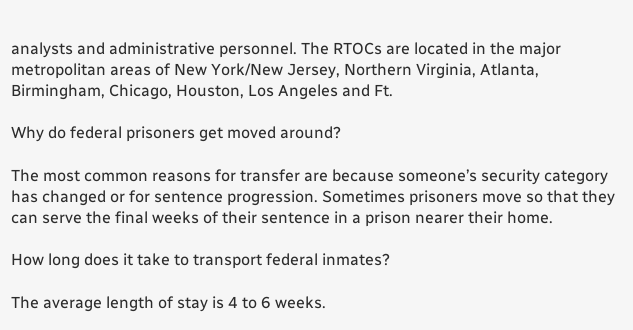analysts and administrative personnel. The RTOCs are located in the major metropolitan areas of New York/New Jersey, Northern Virginia, Atlanta, Birmingham, Chicago, Houston, Los Angeles and Ft.

Why do federal prisoners get moved around?

The most common reasons for transfer are because someone’s security category has changed or for sentence progression. Sometimes prisoners move so that they can serve the final weeks of their sentence in a prison nearer their home.

How long does it take to transport federal inmates?

The average length of stay is 4 to 6 weeks.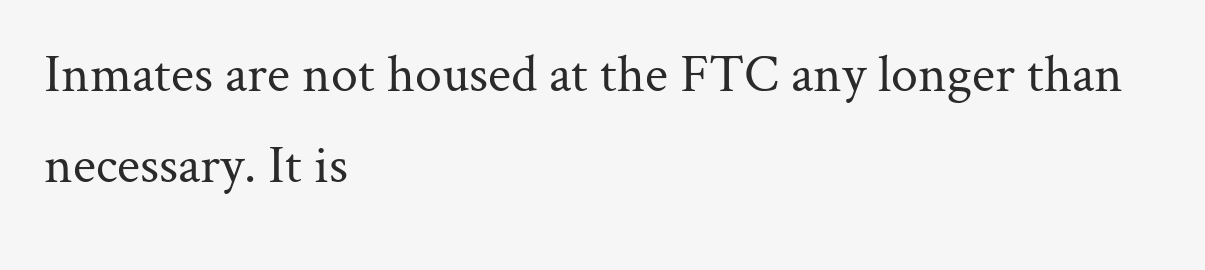Inmates are not housed at the FTC any longer than necessary. It is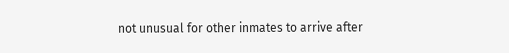not unusual for other inmates to arrive after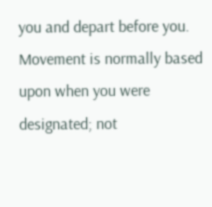you and depart before you. Movement is normally based upon when you were designated; not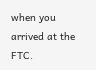when you arrived at the FTC.